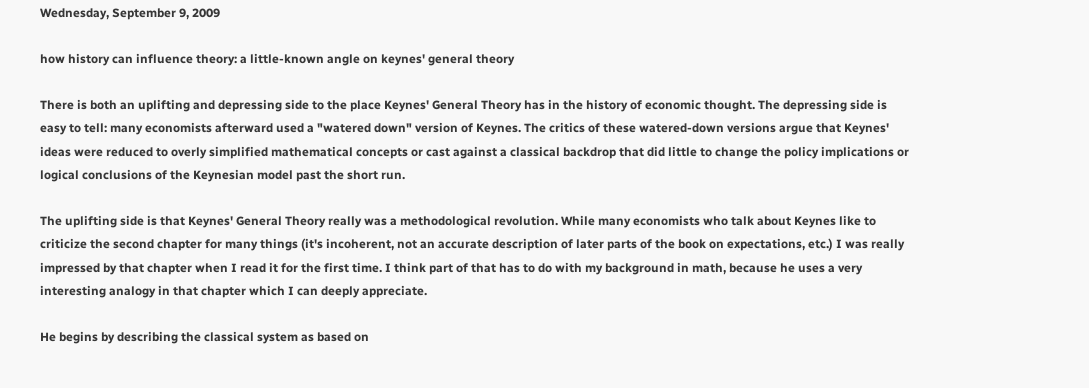Wednesday, September 9, 2009

how history can influence theory: a little-known angle on keynes' general theory

There is both an uplifting and depressing side to the place Keynes' General Theory has in the history of economic thought. The depressing side is easy to tell: many economists afterward used a "watered down" version of Keynes. The critics of these watered-down versions argue that Keynes' ideas were reduced to overly simplified mathematical concepts or cast against a classical backdrop that did little to change the policy implications or logical conclusions of the Keynesian model past the short run.

The uplifting side is that Keynes' General Theory really was a methodological revolution. While many economists who talk about Keynes like to criticize the second chapter for many things (it's incoherent, not an accurate description of later parts of the book on expectations, etc.) I was really impressed by that chapter when I read it for the first time. I think part of that has to do with my background in math, because he uses a very interesting analogy in that chapter which I can deeply appreciate.

He begins by describing the classical system as based on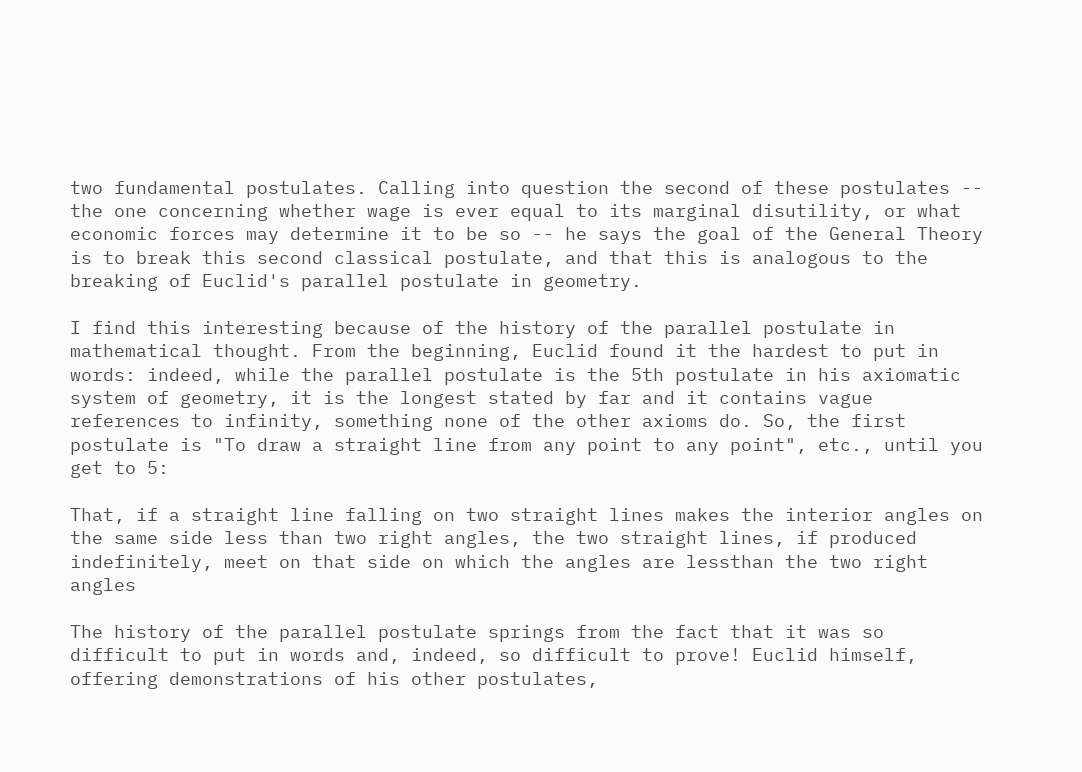two fundamental postulates. Calling into question the second of these postulates -- the one concerning whether wage is ever equal to its marginal disutility, or what economic forces may determine it to be so -- he says the goal of the General Theory is to break this second classical postulate, and that this is analogous to the breaking of Euclid's parallel postulate in geometry.

I find this interesting because of the history of the parallel postulate in mathematical thought. From the beginning, Euclid found it the hardest to put in words: indeed, while the parallel postulate is the 5th postulate in his axiomatic system of geometry, it is the longest stated by far and it contains vague references to infinity, something none of the other axioms do. So, the first postulate is "To draw a straight line from any point to any point", etc., until you get to 5:

That, if a straight line falling on two straight lines makes the interior angles on the same side less than two right angles, the two straight lines, if produced indefinitely, meet on that side on which the angles are lessthan the two right angles

The history of the parallel postulate springs from the fact that it was so difficult to put in words and, indeed, so difficult to prove! Euclid himself, offering demonstrations of his other postulates,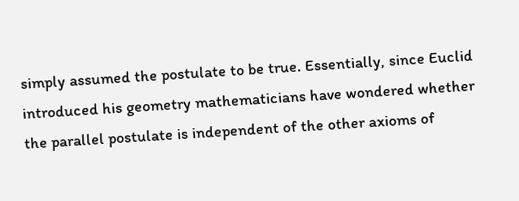simply assumed the postulate to be true. Essentially, since Euclid introduced his geometry mathematicians have wondered whether the parallel postulate is independent of the other axioms of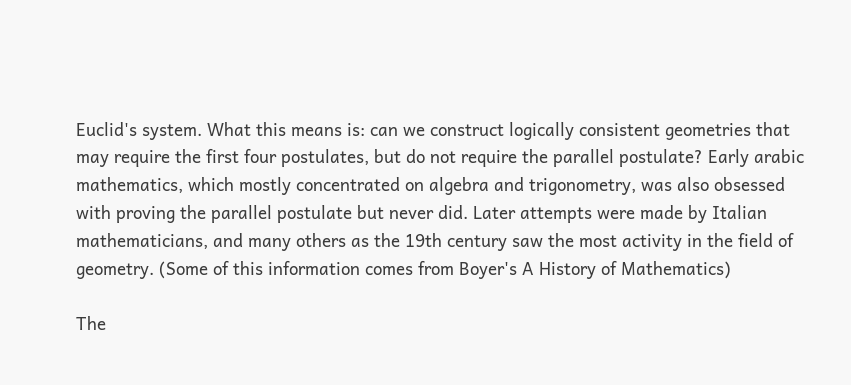Euclid's system. What this means is: can we construct logically consistent geometries that may require the first four postulates, but do not require the parallel postulate? Early arabic mathematics, which mostly concentrated on algebra and trigonometry, was also obsessed with proving the parallel postulate but never did. Later attempts were made by Italian mathematicians, and many others as the 19th century saw the most activity in the field of geometry. (Some of this information comes from Boyer's A History of Mathematics)

The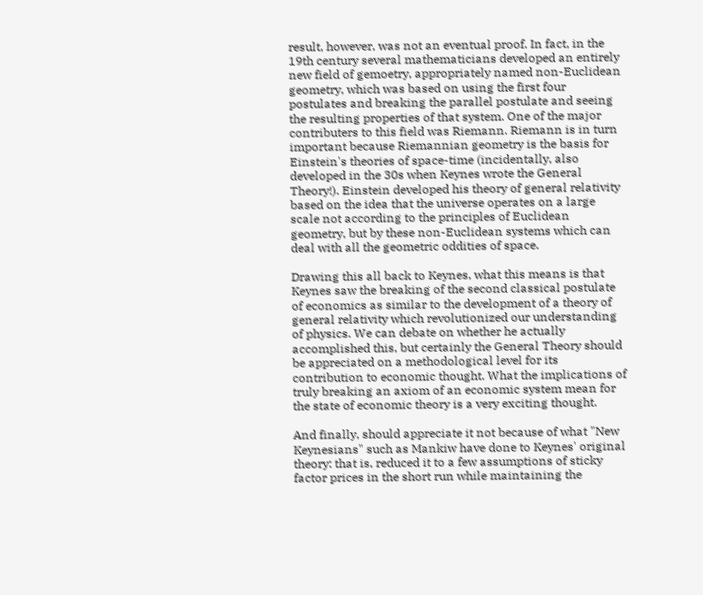result, however, was not an eventual proof. In fact, in the 19th century several mathematicians developed an entirely new field of gemoetry, appropriately named non-Euclidean geometry, which was based on using the first four postulates and breaking the parallel postulate and seeing the resulting properties of that system. One of the major contributers to this field was Riemann. Riemann is in turn important because Riemannian geometry is the basis for Einstein's theories of space-time (incidentally, also developed in the 30s when Keynes wrote the General Theory!). Einstein developed his theory of general relativity based on the idea that the universe operates on a large scale not according to the principles of Euclidean geometry, but by these non-Euclidean systems which can deal with all the geometric oddities of space.

Drawing this all back to Keynes, what this means is that Keynes saw the breaking of the second classical postulate of economics as similar to the development of a theory of general relativity which revolutionized our understanding of physics. We can debate on whether he actually accomplished this, but certainly the General Theory should be appreciated on a methodological level for its contribution to economic thought. What the implications of truly breaking an axiom of an economic system mean for the state of economic theory is a very exciting thought.

And finally, should appreciate it not because of what "New Keynesians" such as Mankiw have done to Keynes' original theory: that is, reduced it to a few assumptions of sticky factor prices in the short run while maintaining the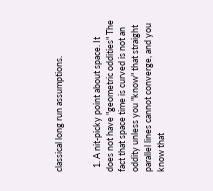classical long run assumptions.


  1. A nit-picky point about space. It does not have "geometric oddities" The fact that space time is curved is not an oddity unless you "know" that straight parallel lines cannot converge, and you know that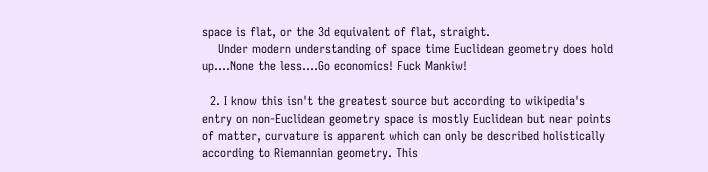space is flat, or the 3d equivalent of flat, straight.
    Under modern understanding of space time Euclidean geometry does hold up....None the less....Go economics! Fuck Mankiw!

  2. I know this isn't the greatest source but according to wikipedia's entry on non-Euclidean geometry space is mostly Euclidean but near points of matter, curvature is apparent which can only be described holistically according to Riemannian geometry. This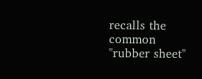recalls the common "rubber sheet"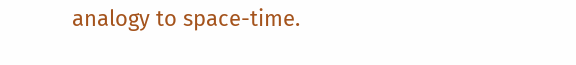analogy to space-time.